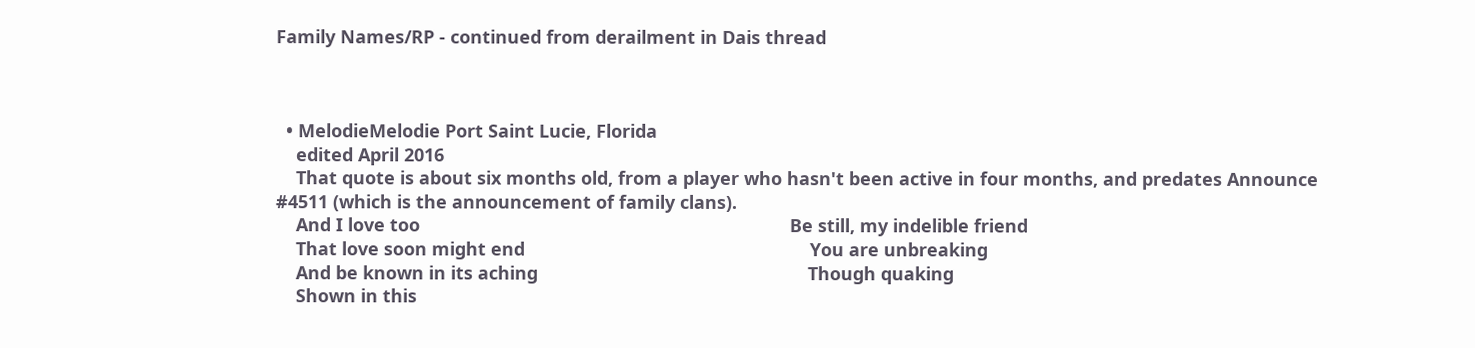Family Names/RP - continued from derailment in Dais thread



  • MelodieMelodie Port Saint Lucie, Florida
    edited April 2016
    That quote is about six months old, from a player who hasn't been active in four months, and predates Announce #4511 (which is the announcement of family clans).
    And I love too                                                                          Be still, my indelible friend
    That love soon might end                                                         You are unbreaking
    And be known in its aching                                                      Though quaking
    Shown in this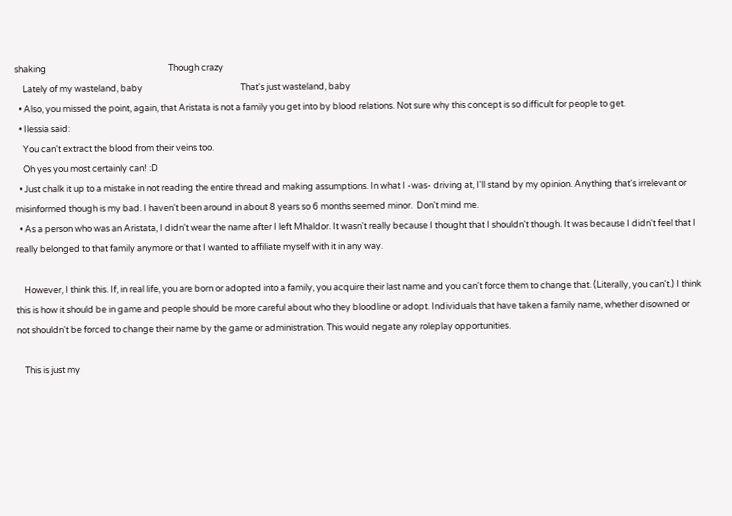shaking                                                             Though crazy
    Lately of my wasteland, baby                                                 That's just wasteland, baby
  • Also, you missed the point, again, that Aristata is not a family you get into by blood relations. Not sure why this concept is so difficult for people to get.
  • Ilessia said:
    You can't extract the blood from their veins too.
    Oh yes you most certainly can! :D
  • Just chalk it up to a mistake in not reading the entire thread and making assumptions. In what I -was- driving at, I'll stand by my opinion. Anything that's irrelevant or misinformed though is my bad. I haven't been around in about 8 years so 6 months seemed minor.  Don't mind me.
  • As a person who was an Aristata, I didn't wear the name after I left Mhaldor. It wasn't really because I thought that I shouldn't though. It was because I didn't feel that I really belonged to that family anymore or that I wanted to affiliate myself with it in any way.

    However, I think this. If, in real life, you are born or adopted into a family, you acquire their last name and you can't force them to change that. (Literally, you can't.) I think this is how it should be in game and people should be more careful about who they bloodline or adopt. Individuals that have taken a family name, whether disowned or not shouldn't be forced to change their name by the game or administration. This would negate any roleplay opportunities.

    This is just my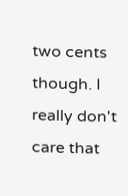two cents though. I really don't care that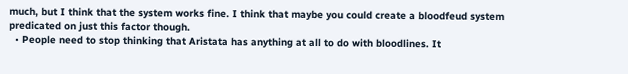much, but I think that the system works fine. I think that maybe you could create a bloodfeud system predicated on just this factor though.
  • People need to stop thinking that Aristata has anything at all to do with bloodlines. It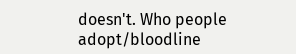doesn't. Who people adopt/bloodline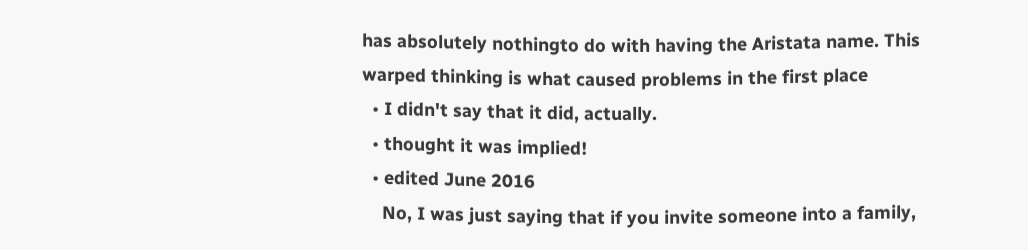has absolutely nothingto do with having the Aristata name. This warped thinking is what caused problems in the first place
  • I didn't say that it did, actually.
  • thought it was implied!
  • edited June 2016
    No, I was just saying that if you invite someone into a family,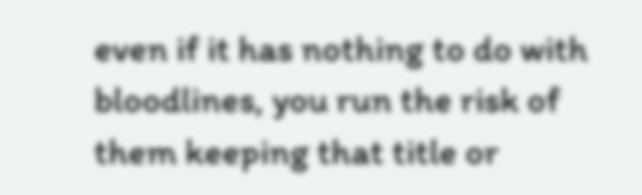even if it has nothing to do with bloodlines, you run the risk of them keeping that title or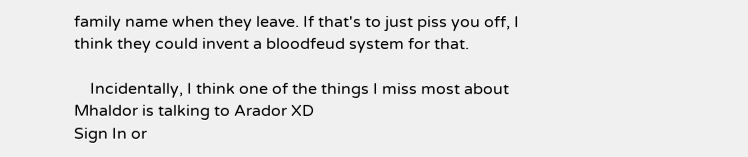family name when they leave. If that's to just piss you off, I think they could invent a bloodfeud system for that.

    Incidentally, I think one of the things I miss most about Mhaldor is talking to Arador XD
Sign In or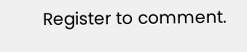Register to comment.